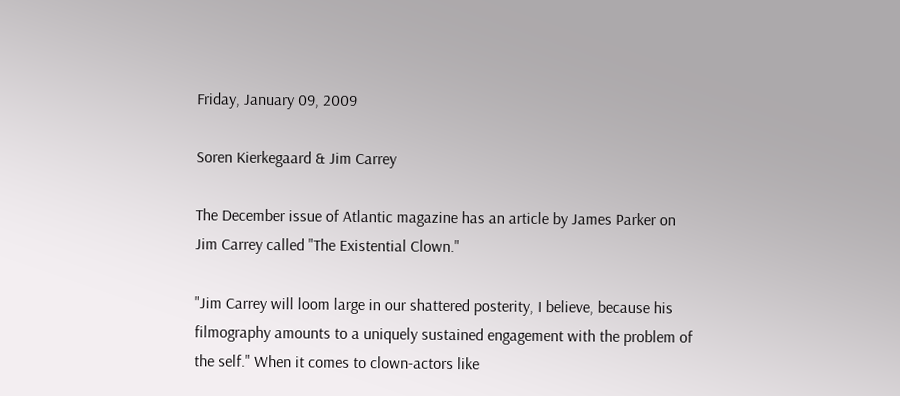Friday, January 09, 2009

Soren Kierkegaard & Jim Carrey

The December issue of Atlantic magazine has an article by James Parker on Jim Carrey called "The Existential Clown."

"Jim Carrey will loom large in our shattered posterity, I believe, because his filmography amounts to a uniquely sustained engagement with the problem of the self." When it comes to clown-actors like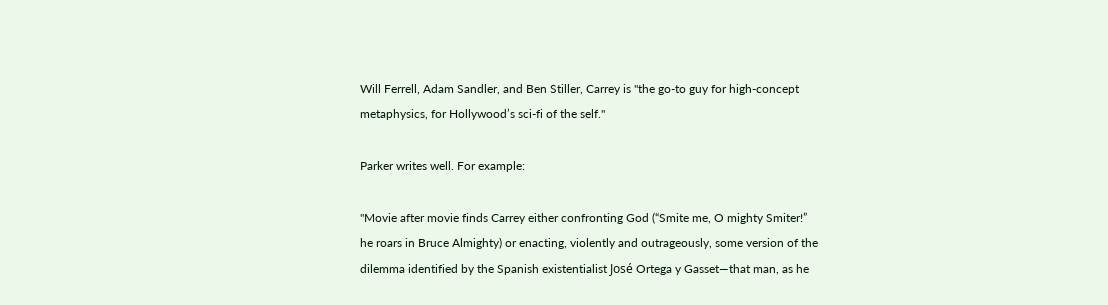Will Ferrell, Adam Sandler, and Ben Stiller, Carrey is "the go-to guy for high-concept metaphysics, for Hollywood’s sci-fi of the self."

Parker writes well. For example:

"Movie after movie finds Carrey either confronting God (“Smite me, O mighty Smiter!” he roars in Bruce Almighty) or enacting, violently and outrageously, some version of the dilemma identified by the Spanish existentialist José Ortega y Gasset—that man, as he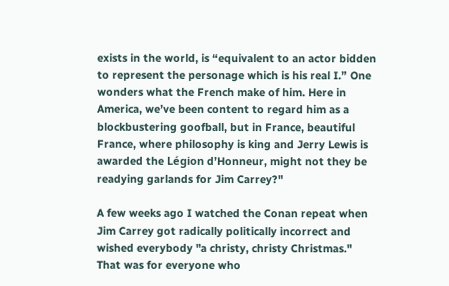exists in the world, is “equivalent to an actor bidden to represent the personage which is his real I.” One wonders what the French make of him. Here in America, we’ve been content to regard him as a blockbustering goofball, but in France, beautiful France, where philosophy is king and Jerry Lewis is awarded the Légion d’Honneur, might not they be readying garlands for Jim Carrey?"

A few weeks ago I watched the Conan repeat when Jim Carrey got radically politically incorrect and wished everybody "a christy, christy Christmas." That was for everyone who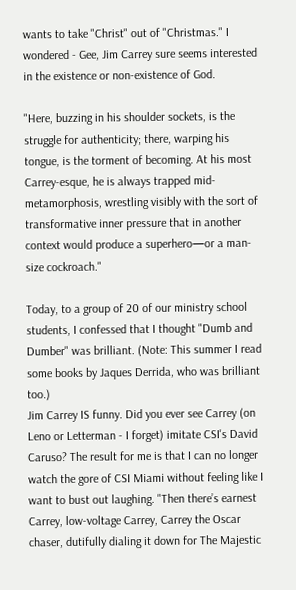wants to take "Christ" out of "Christmas." I wondered - Gee, Jim Carrey sure seems interested in the existence or non-existence of God.

"Here, buzzing in his shoulder sockets, is the struggle for authenticity; there, warping his tongue, is the torment of becoming. At his most Carrey-esque, he is always trapped mid-metamorphosis, wrestling visibly with the sort of transformative inner pressure that in another context would produce a superhero—or a man-size cockroach."

Today, to a group of 20 of our ministry school students, I confessed that I thought "Dumb and Dumber" was brilliant. (Note: This summer I read some books by Jaques Derrida, who was brilliant too.)
Jim Carrey IS funny. Did you ever see Carrey (on Leno or Letterman - I forget) imitate CSI's David Caruso? The result for me is that I can no longer watch the gore of CSI Miami without feeling like I want to bust out laughing. "Then there’s earnest Carrey, low-voltage Carrey, Carrey the Oscar chaser, dutifully dialing it down for The Majestic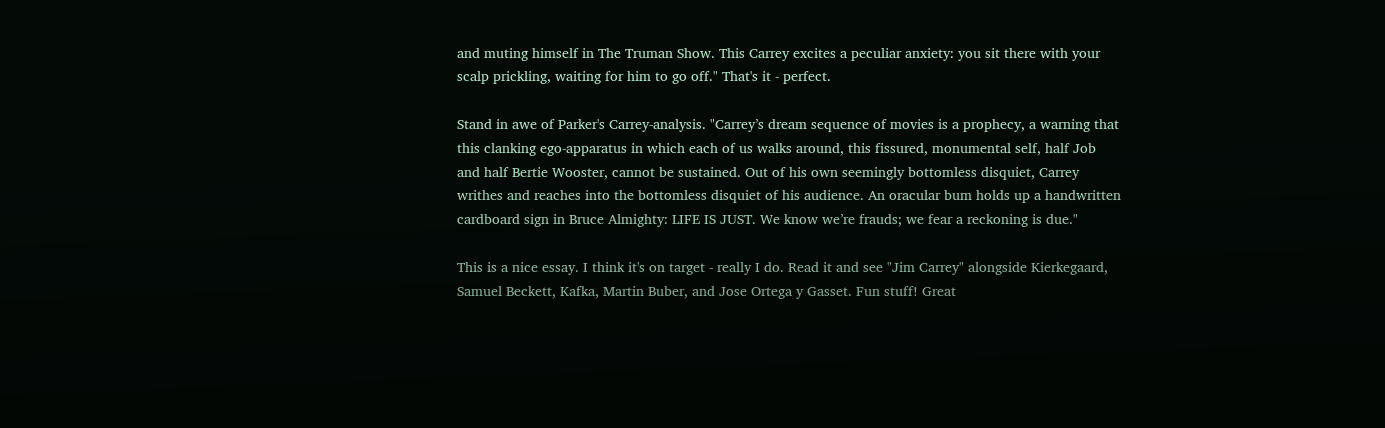and muting himself in The Truman Show. This Carrey excites a peculiar anxiety: you sit there with your scalp prickling, waiting for him to go off." That's it - perfect.

Stand in awe of Parker's Carrey-analysis. "Carrey’s dream sequence of movies is a prophecy, a warning that this clanking ego-apparatus in which each of us walks around, this fissured, monumental self, half Job and half Bertie Wooster, cannot be sustained. Out of his own seemingly bottomless disquiet, Carrey writhes and reaches into the bottomless disquiet of his audience. An oracular bum holds up a handwritten cardboard sign in Bruce Almighty: LIFE IS JUST. We know we’re frauds; we fear a reckoning is due."

This is a nice essay. I think it's on target - really I do. Read it and see "Jim Carrey" alongside Kierkegaard, Samuel Beckett, Kafka, Martin Buber, and Jose Ortega y Gasset. Fun stuff! Great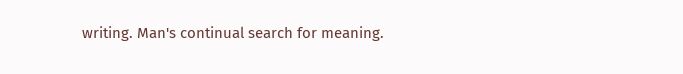writing. Man's continual search for meaning.